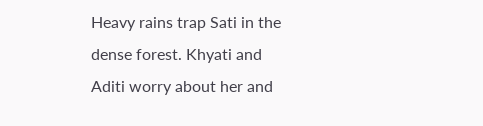Heavy rains trap Sati in the dense forest. Khyati and Aditi worry about her and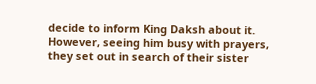decide to inform King Daksh about it. However, seeing him busy with prayers, they set out in search of their sister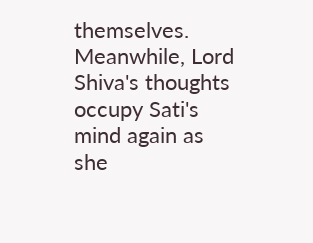themselves. Meanwhile, Lord Shiva's thoughts occupy Sati's mind again as she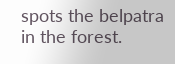spots the belpatra in the forest.